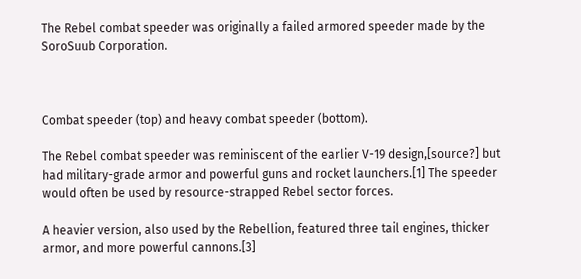The Rebel combat speeder was originally a failed armored speeder made by the SoroSuub Corporation.



Combat speeder (top) and heavy combat speeder (bottom).

The Rebel combat speeder was reminiscent of the earlier V-19 design,[source?] but had military-grade armor and powerful guns and rocket launchers.[1] The speeder would often be used by resource-strapped Rebel sector forces.

A heavier version, also used by the Rebellion, featured three tail engines, thicker armor, and more powerful cannons.[3]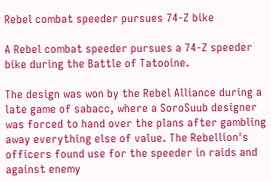Rebel combat speeder pursues 74-Z bike

A Rebel combat speeder pursues a 74-Z speeder bike during the Battle of Tatooine.

The design was won by the Rebel Alliance during a late game of sabacc, where a SoroSuub designer was forced to hand over the plans after gambling away everything else of value. The Rebellion's officers found use for the speeder in raids and against enemy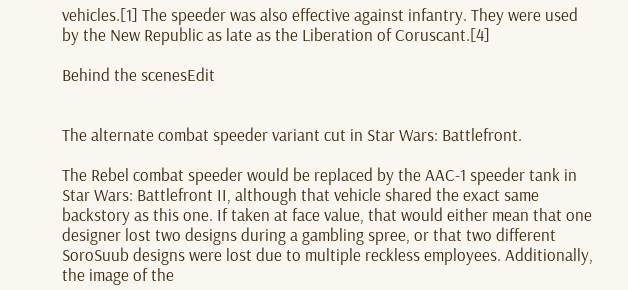vehicles.[1] The speeder was also effective against infantry. They were used by the New Republic as late as the Liberation of Coruscant.[4]

Behind the scenesEdit


The alternate combat speeder variant cut in Star Wars: Battlefront.

The Rebel combat speeder would be replaced by the AAC-1 speeder tank in Star Wars: Battlefront II, although that vehicle shared the exact same backstory as this one. If taken at face value, that would either mean that one designer lost two designs during a gambling spree, or that two different SoroSuub designs were lost due to multiple reckless employees. Additionally, the image of the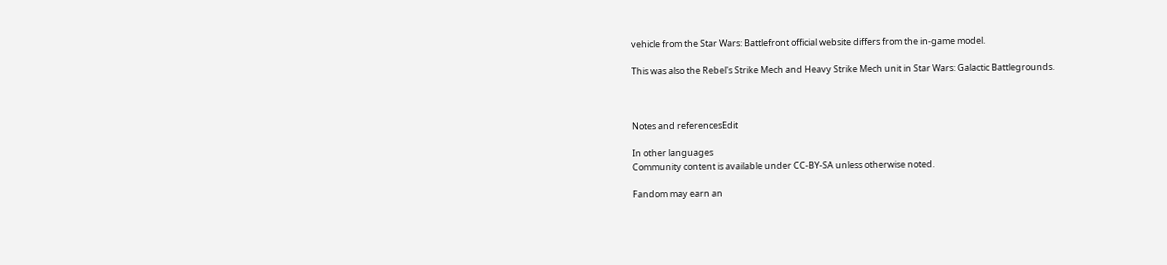vehicle from the Star Wars: Battlefront official website differs from the in-game model.

This was also the Rebel's Strike Mech and Heavy Strike Mech unit in Star Wars: Galactic Battlegrounds.



Notes and referencesEdit

In other languages
Community content is available under CC-BY-SA unless otherwise noted.

Fandom may earn an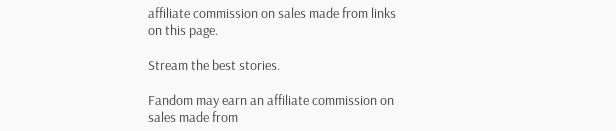affiliate commission on sales made from links on this page.

Stream the best stories.

Fandom may earn an affiliate commission on sales made from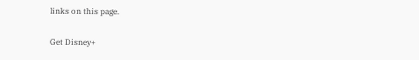links on this page.

Get Disney+